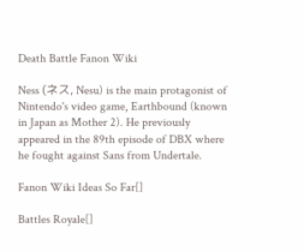Death Battle Fanon Wiki

Ness (ネス, Nesu) is the main protagonist of Nintendo's video game, Earthbound (known in Japan as Mother 2). He previously appeared in the 89th episode of DBX where he fought against Sans from Undertale.

Fanon Wiki Ideas So Far[]

Battles Royale[]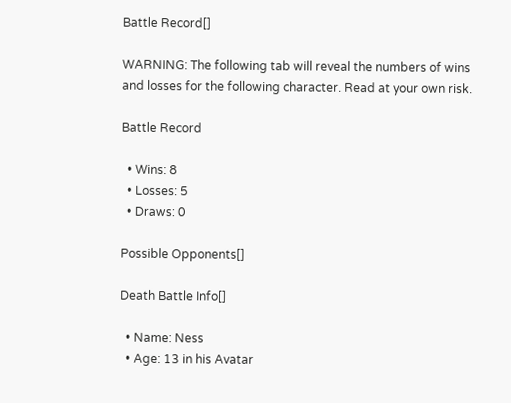Battle Record[]

WARNING: The following tab will reveal the numbers of wins and losses for the following character. Read at your own risk.

Battle Record

  • Wins: 8
  • Losses: 5
  • Draws: 0

Possible Opponents[]

Death Battle Info[]

  • Name: Ness
  • Age: 13 in his Avatar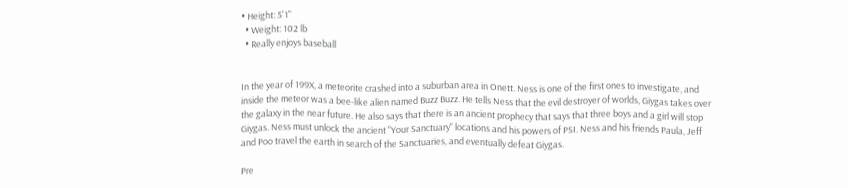• Height: 5'1"
  • Weight: 102 lb
  • Really enjoys baseball


In the year of 199X, a meteorite crashed into a suburban area in Onett. Ness is one of the first ones to investigate, and inside the meteor was a bee-like alien named Buzz Buzz. He tells Ness that the evil destroyer of worlds, Giygas takes over the galaxy in the near future. He also says that there is an ancient prophecy that says that three boys and a girl will stop Giygas. Ness must unlock the ancient "Your Sanctuary" locations and his powers of PSI. Ness and his friends Paula, Jeff and Poo travel the earth in search of the Sanctuaries, and eventually defeat Giygas.

Pre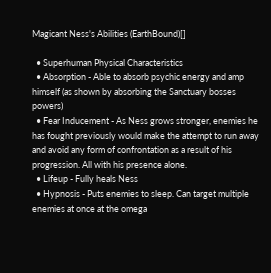Magicant Ness's Abilities (EarthBound)[]

  • Superhuman Physical Characteristics
  • Absorption - Able to absorb psychic energy and amp himself (as shown by absorbing the Sanctuary bosses powers)
  • Fear Inducement - As Ness grows stronger, enemies he has fought previously would make the attempt to run away and avoid any form of confrontation as a result of his progression. All with his presence alone.
  • Lifeup - Fully heals Ness
  • Hypnosis - Puts enemies to sleep. Can target multiple enemies at once at the omega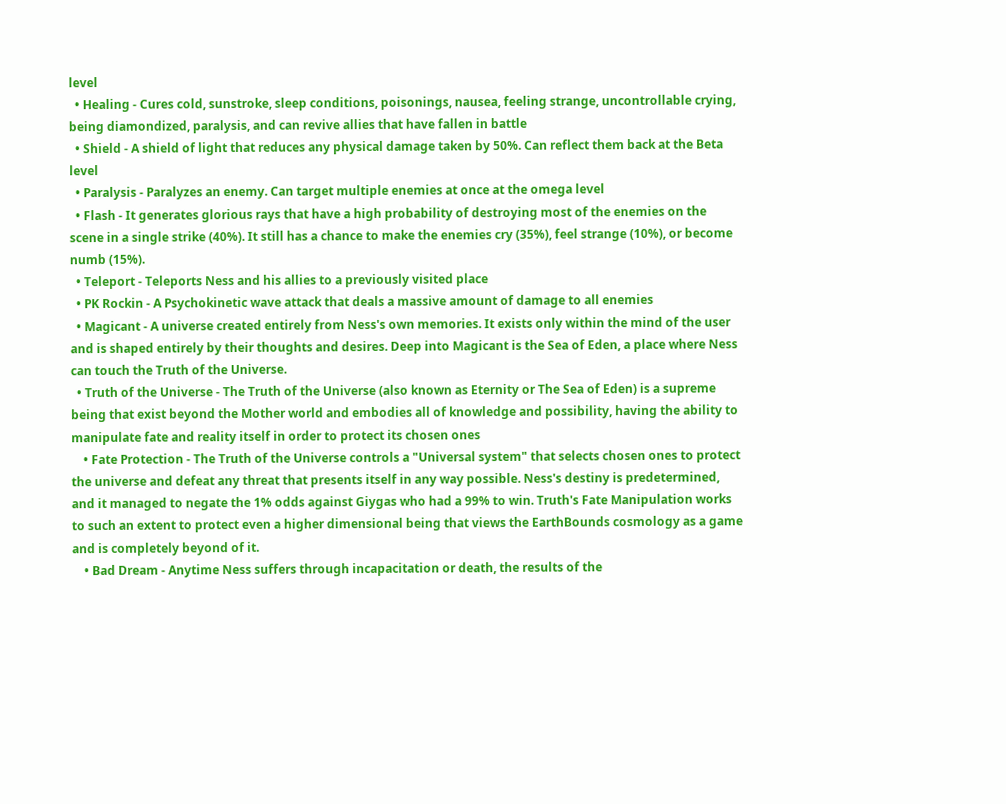level
  • Healing - Cures cold, sunstroke, sleep conditions, poisonings, nausea, feeling strange, uncontrollable crying, being diamondized, paralysis, and can revive allies that have fallen in battle
  • Shield - A shield of light that reduces any physical damage taken by 50%. Can reflect them back at the Beta level
  • Paralysis - Paralyzes an enemy. Can target multiple enemies at once at the omega level
  • Flash - It generates glorious rays that have a high probability of destroying most of the enemies on the scene in a single strike (40%). It still has a chance to make the enemies cry (35%), feel strange (10%), or become numb (15%).
  • Teleport - Teleports Ness and his allies to a previously visited place
  • PK Rockin - A Psychokinetic wave attack that deals a massive amount of damage to all enemies
  • Magicant - A universe created entirely from Ness's own memories. It exists only within the mind of the user and is shaped entirely by their thoughts and desires. Deep into Magicant is the Sea of Eden, a place where Ness can touch the Truth of the Universe.
  • Truth of the Universe - The Truth of the Universe (also known as Eternity or The Sea of Eden) is a supreme being that exist beyond the Mother world and embodies all of knowledge and possibility, having the ability to manipulate fate and reality itself in order to protect its chosen ones
    • Fate Protection - The Truth of the Universe controls a "Universal system" that selects chosen ones to protect the universe and defeat any threat that presents itself in any way possible. Ness's destiny is predetermined, and it managed to negate the 1% odds against Giygas who had a 99% to win. Truth's Fate Manipulation works to such an extent to protect even a higher dimensional being that views the EarthBounds cosmology as a game and is completely beyond of it.
    • Bad Dream - Anytime Ness suffers through incapacitation or death, the results of the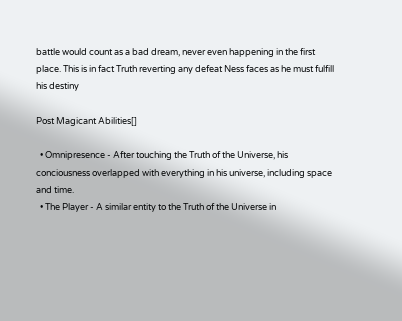battle would count as a bad dream, never even happening in the first place. This is in fact Truth reverting any defeat Ness faces as he must fulfill his destiny

Post Magicant Abilities[]

  • Omnipresence - After touching the Truth of the Universe, his conciousness overlapped with everything in his universe, including space and time.
  • The Player - A similar entity to the Truth of the Universe in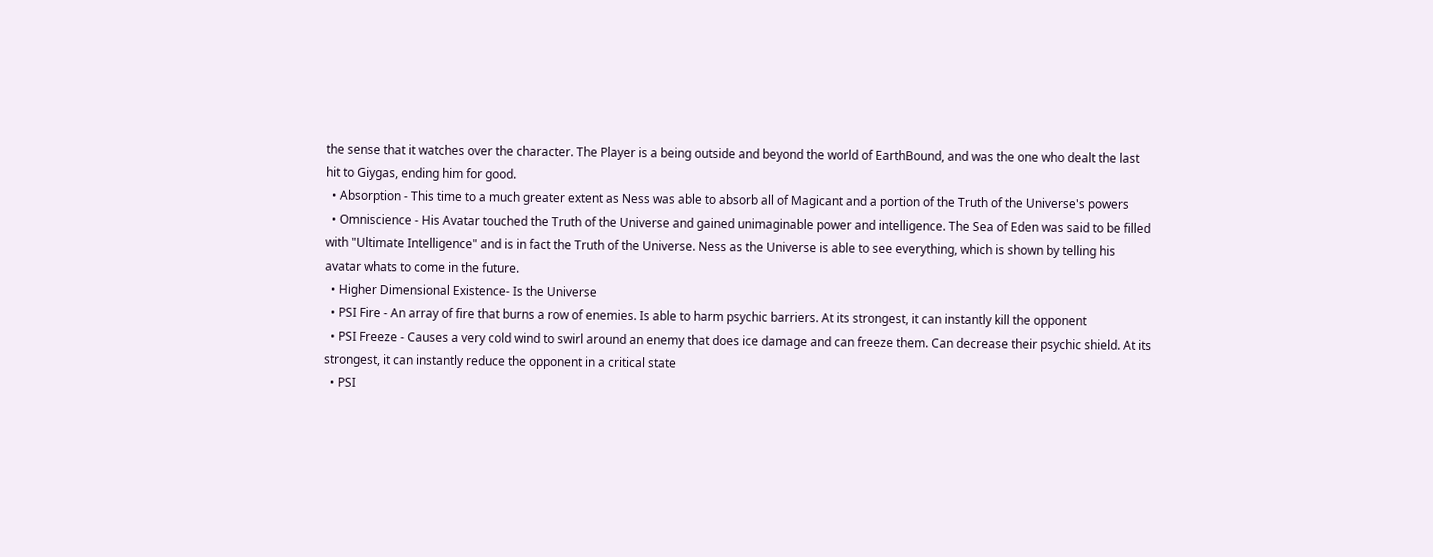the sense that it watches over the character. The Player is a being outside and beyond the world of EarthBound, and was the one who dealt the last hit to Giygas, ending him for good.
  • Absorption - This time to a much greater extent as Ness was able to absorb all of Magicant and a portion of the Truth of the Universe's powers
  • Omniscience - His Avatar touched the Truth of the Universe and gained unimaginable power and intelligence. The Sea of Eden was said to be filled with "Ultimate Intelligence" and is in fact the Truth of the Universe. Ness as the Universe is able to see everything, which is shown by telling his avatar whats to come in the future.
  • Higher Dimensional Existence- Is the Universe
  • PSI Fire - An array of fire that burns a row of enemies. Is able to harm psychic barriers. At its strongest, it can instantly kill the opponent
  • PSI Freeze - Causes a very cold wind to swirl around an enemy that does ice damage and can freeze them. Can decrease their psychic shield. At its strongest, it can instantly reduce the opponent in a critical state
  • PSI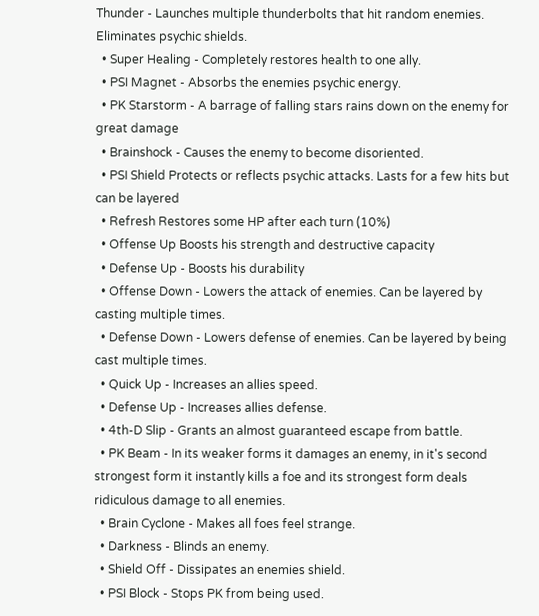Thunder - Launches multiple thunderbolts that hit random enemies. Eliminates psychic shields.
  • Super Healing - Completely restores health to one ally.
  • PSI Magnet - Absorbs the enemies psychic energy.
  • PK Starstorm - A barrage of falling stars rains down on the enemy for great damage
  • Brainshock - Causes the enemy to become disoriented.
  • PSI Shield Protects or reflects psychic attacks. Lasts for a few hits but can be layered
  • Refresh Restores some HP after each turn (10%)
  • Offense Up Boosts his strength and destructive capacity
  • Defense Up - Boosts his durability
  • Offense Down - Lowers the attack of enemies. Can be layered by casting multiple times.
  • Defense Down - Lowers defense of enemies. Can be layered by being cast multiple times.
  • Quick Up - Increases an allies speed.
  • Defense Up - Increases allies defense.
  • 4th-D Slip - Grants an almost guaranteed escape from battle.
  • PK Beam - In its weaker forms it damages an enemy, in it's second strongest form it instantly kills a foe and its strongest form deals ridiculous damage to all enemies.
  • Brain Cyclone - Makes all foes feel strange.
  • Darkness - Blinds an enemy.
  • Shield Off - Dissipates an enemies shield.
  • PSI Block - Stops PK from being used.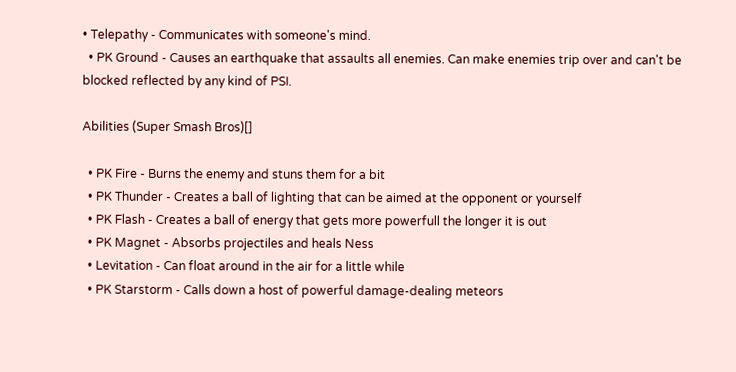• Telepathy - Communicates with someone's mind.
  • PK Ground - Causes an earthquake that assaults all enemies. Can make enemies trip over and can't be blocked reflected by any kind of PSI.

Abilities (Super Smash Bros)[]

  • PK Fire - Burns the enemy and stuns them for a bit
  • PK Thunder - Creates a ball of lighting that can be aimed at the opponent or yourself
  • PK Flash - Creates a ball of energy that gets more powerfull the longer it is out
  • PK Magnet - Absorbs projectiles and heals Ness
  • Levitation - Can float around in the air for a little while
  • PK Starstorm - Calls down a host of powerful damage-dealing meteors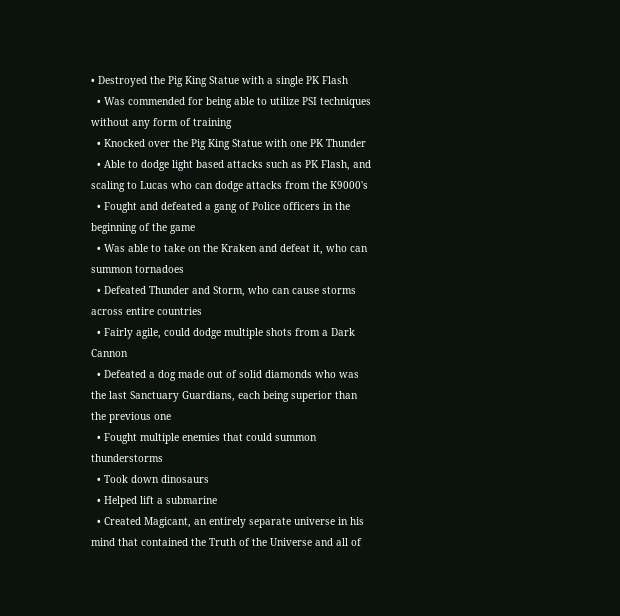• Destroyed the Pig King Statue with a single PK Flash
  • Was commended for being able to utilize PSI techniques without any form of training
  • Knocked over the Pig King Statue with one PK Thunder
  • Able to dodge light based attacks such as PK Flash, and scaling to Lucas who can dodge attacks from the K9000's
  • Fought and defeated a gang of Police officers in the beginning of the game
  • Was able to take on the Kraken and defeat it, who can summon tornadoes
  • Defeated Thunder and Storm, who can cause storms across entire countries
  • Fairly agile, could dodge multiple shots from a Dark Cannon
  • Defeated a dog made out of solid diamonds who was the last Sanctuary Guardians, each being superior than the previous one
  • Fought multiple enemies that could summon thunderstorms
  • Took down dinosaurs
  • Helped lift a submarine
  • Created Magicant, an entirely separate universe in his mind that contained the Truth of the Universe and all of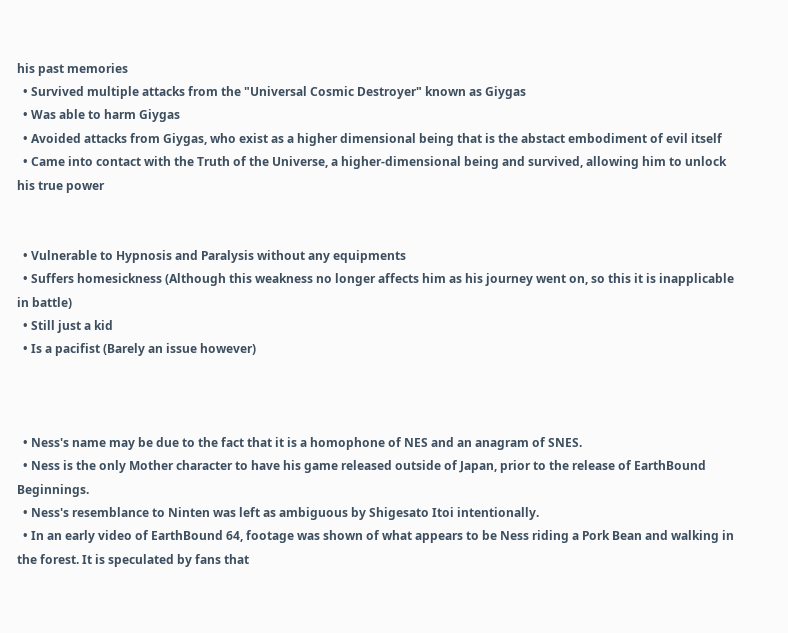his past memories
  • Survived multiple attacks from the "Universal Cosmic Destroyer" known as Giygas
  • Was able to harm Giygas
  • Avoided attacks from Giygas, who exist as a higher dimensional being that is the abstact embodiment of evil itself
  • Came into contact with the Truth of the Universe, a higher-dimensional being and survived, allowing him to unlock his true power


  • Vulnerable to Hypnosis and Paralysis without any equipments
  • Suffers homesickness (Although this weakness no longer affects him as his journey went on, so this it is inapplicable in battle)
  • Still just a kid
  • Is a pacifist (Barely an issue however)



  • Ness's name may be due to the fact that it is a homophone of NES and an anagram of SNES.
  • Ness is the only Mother character to have his game released outside of Japan, prior to the release of EarthBound Beginnings.
  • Ness's resemblance to Ninten was left as ambiguous by Shigesato Itoi intentionally.
  • In an early video of EarthBound 64, footage was shown of what appears to be Ness riding a Pork Bean and walking in the forest. It is speculated by fans that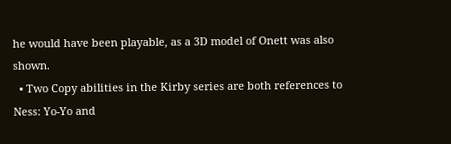he would have been playable, as a 3D model of Onett was also shown.
  • Two Copy abilities in the Kirby series are both references to Ness: Yo-Yo and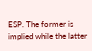ESP. The former is implied while the latter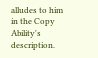alludes to him in the Copy Ability's description.